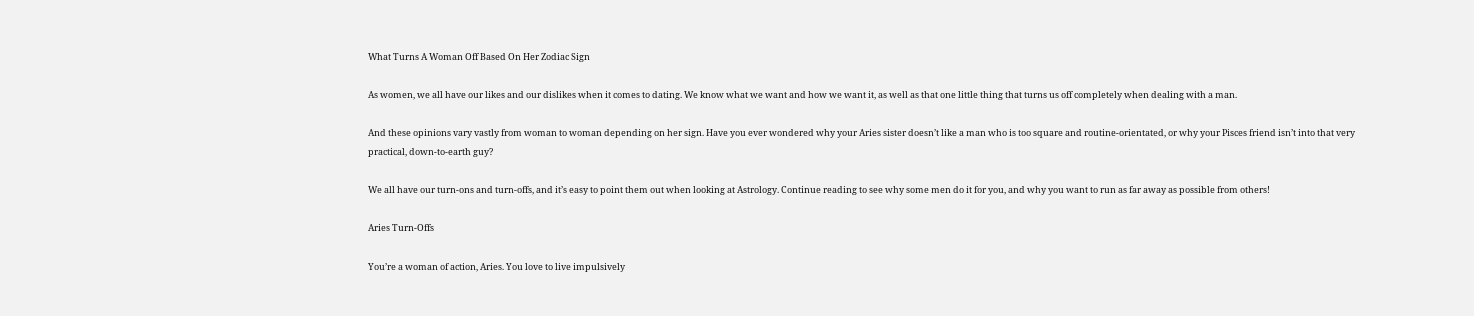What Turns A Woman Off Based On Her Zodiac Sign

As women, we all have our likes and our dislikes when it comes to dating. We know what we want and how we want it, as well as that one little thing that turns us off completely when dealing with a man.

And these opinions vary vastly from woman to woman depending on her sign. Have you ever wondered why your Aries sister doesn’t like a man who is too square and routine-orientated, or why your Pisces friend isn’t into that very practical, down-to-earth guy?

We all have our turn-ons and turn-offs, and it’s easy to point them out when looking at Astrology. Continue reading to see why some men do it for you, and why you want to run as far away as possible from others!

Aries Turn-Offs

You’re a woman of action, Aries. You love to live impulsively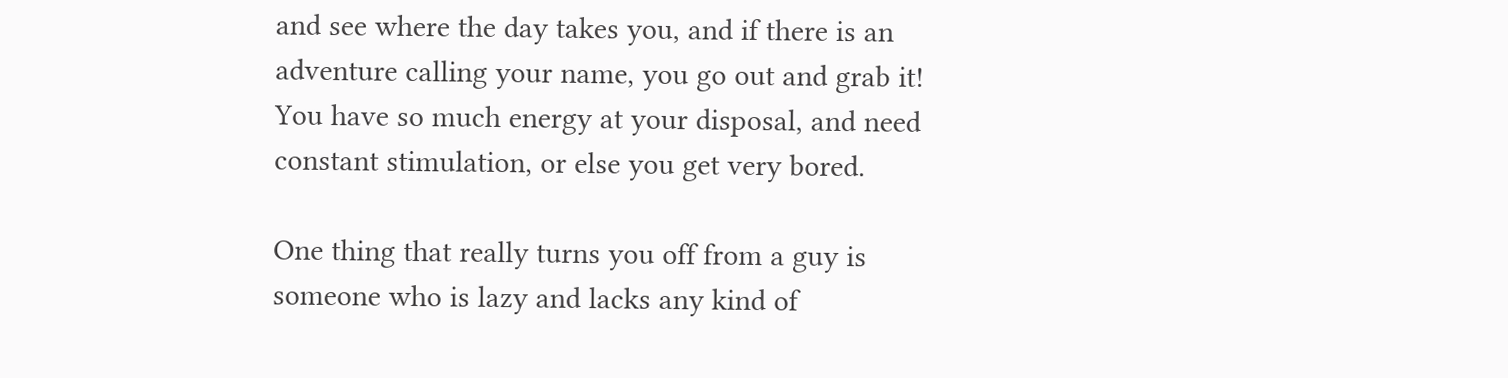and see where the day takes you, and if there is an adventure calling your name, you go out and grab it! You have so much energy at your disposal, and need constant stimulation, or else you get very bored.

One thing that really turns you off from a guy is someone who is lazy and lacks any kind of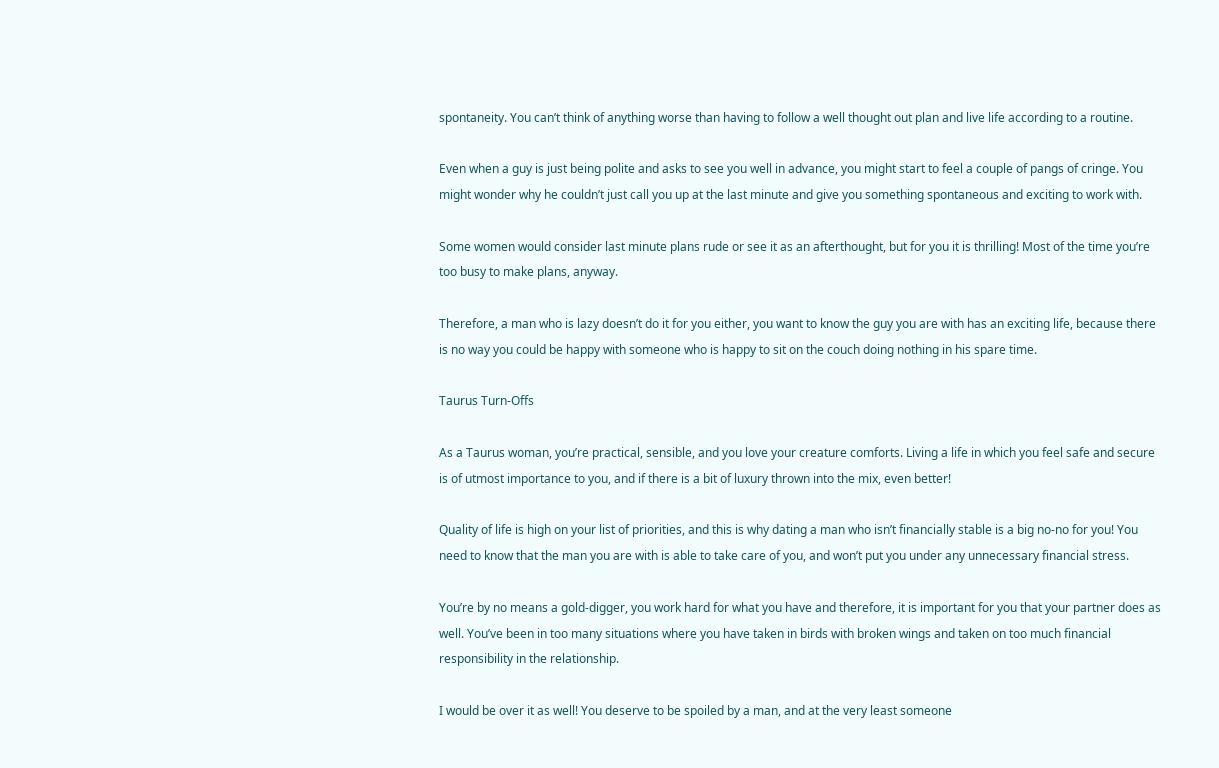spontaneity. You can’t think of anything worse than having to follow a well thought out plan and live life according to a routine.

Even when a guy is just being polite and asks to see you well in advance, you might start to feel a couple of pangs of cringe. You might wonder why he couldn’t just call you up at the last minute and give you something spontaneous and exciting to work with.

Some women would consider last minute plans rude or see it as an afterthought, but for you it is thrilling! Most of the time you’re too busy to make plans, anyway.

Therefore, a man who is lazy doesn’t do it for you either, you want to know the guy you are with has an exciting life, because there is no way you could be happy with someone who is happy to sit on the couch doing nothing in his spare time.

Taurus Turn-Offs

As a Taurus woman, you’re practical, sensible, and you love your creature comforts. Living a life in which you feel safe and secure is of utmost importance to you, and if there is a bit of luxury thrown into the mix, even better!

Quality of life is high on your list of priorities, and this is why dating a man who isn’t financially stable is a big no-no for you! You need to know that the man you are with is able to take care of you, and won’t put you under any unnecessary financial stress.

You’re by no means a gold-digger, you work hard for what you have and therefore, it is important for you that your partner does as well. You’ve been in too many situations where you have taken in birds with broken wings and taken on too much financial responsibility in the relationship.

I would be over it as well! You deserve to be spoiled by a man, and at the very least someone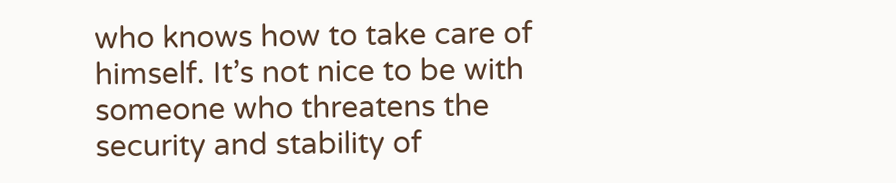who knows how to take care of himself. It’s not nice to be with someone who threatens the security and stability of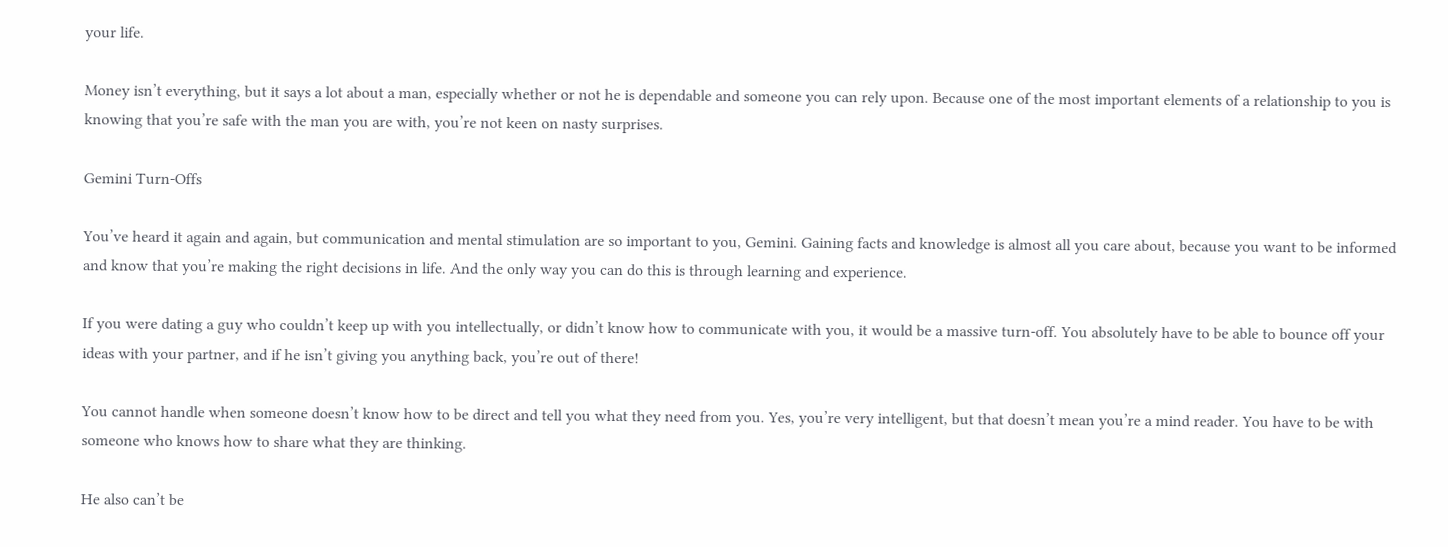your life.

Money isn’t everything, but it says a lot about a man, especially whether or not he is dependable and someone you can rely upon. Because one of the most important elements of a relationship to you is knowing that you’re safe with the man you are with, you’re not keen on nasty surprises.

Gemini Turn-Offs

You’ve heard it again and again, but communication and mental stimulation are so important to you, Gemini. Gaining facts and knowledge is almost all you care about, because you want to be informed and know that you’re making the right decisions in life. And the only way you can do this is through learning and experience.

If you were dating a guy who couldn’t keep up with you intellectually, or didn’t know how to communicate with you, it would be a massive turn-off. You absolutely have to be able to bounce off your ideas with your partner, and if he isn’t giving you anything back, you’re out of there!

You cannot handle when someone doesn’t know how to be direct and tell you what they need from you. Yes, you’re very intelligent, but that doesn’t mean you’re a mind reader. You have to be with someone who knows how to share what they are thinking.

He also can’t be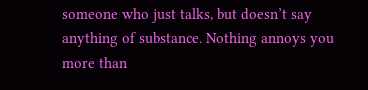someone who just talks, but doesn’t say anything of substance. Nothing annoys you more than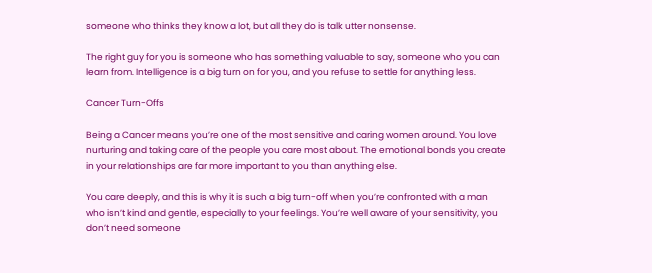someone who thinks they know a lot, but all they do is talk utter nonsense.

The right guy for you is someone who has something valuable to say, someone who you can learn from. Intelligence is a big turn on for you, and you refuse to settle for anything less.

Cancer Turn-Offs

Being a Cancer means you’re one of the most sensitive and caring women around. You love nurturing and taking care of the people you care most about. The emotional bonds you create in your relationships are far more important to you than anything else.

You care deeply, and this is why it is such a big turn-off when you’re confronted with a man who isn’t kind and gentle, especially to your feelings. You’re well aware of your sensitivity, you don’t need someone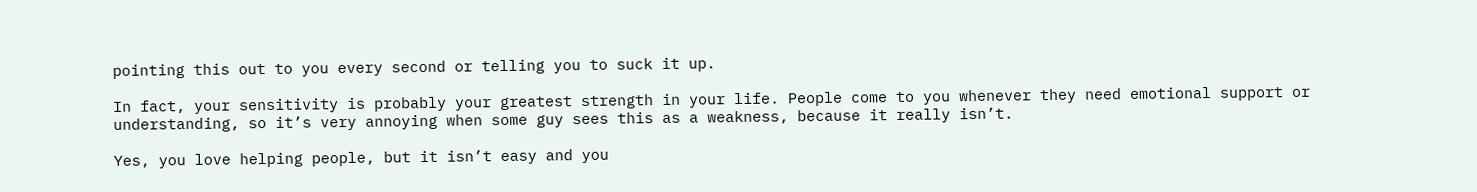pointing this out to you every second or telling you to suck it up.

In fact, your sensitivity is probably your greatest strength in your life. People come to you whenever they need emotional support or understanding, so it’s very annoying when some guy sees this as a weakness, because it really isn’t.

Yes, you love helping people, but it isn’t easy and you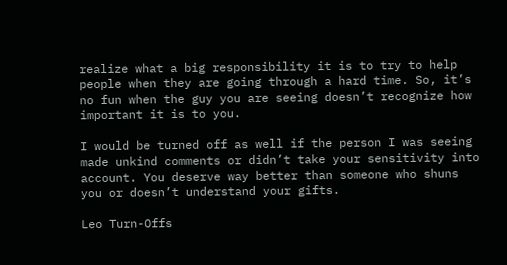realize what a big responsibility it is to try to help people when they are going through a hard time. So, it’s no fun when the guy you are seeing doesn’t recognize how important it is to you.

I would be turned off as well if the person I was seeing made unkind comments or didn’t take your sensitivity into account. You deserve way better than someone who shuns you or doesn’t understand your gifts.

Leo Turn-Offs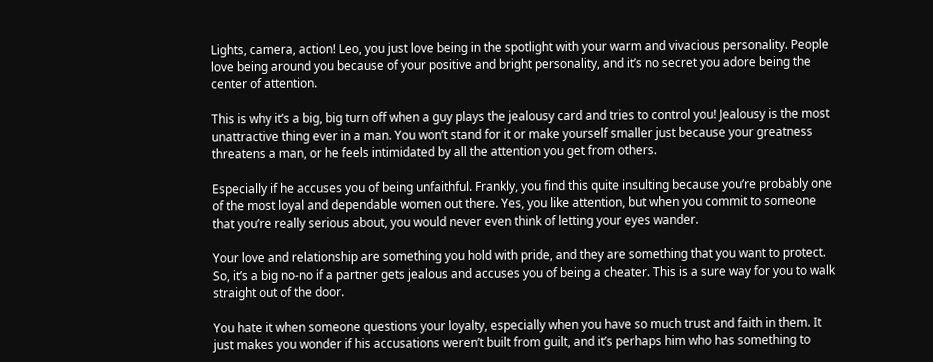Lights, camera, action! Leo, you just love being in the spotlight with your warm and vivacious personality. People love being around you because of your positive and bright personality, and it’s no secret you adore being the center of attention.

This is why it’s a big, big turn off when a guy plays the jealousy card and tries to control you! Jealousy is the most unattractive thing ever in a man. You won’t stand for it or make yourself smaller just because your greatness threatens a man, or he feels intimidated by all the attention you get from others.

Especially if he accuses you of being unfaithful. Frankly, you find this quite insulting because you’re probably one of the most loyal and dependable women out there. Yes, you like attention, but when you commit to someone that you’re really serious about, you would never even think of letting your eyes wander.

Your love and relationship are something you hold with pride, and they are something that you want to protect. So, it’s a big no-no if a partner gets jealous and accuses you of being a cheater. This is a sure way for you to walk straight out of the door.

You hate it when someone questions your loyalty, especially when you have so much trust and faith in them. It just makes you wonder if his accusations weren’t built from guilt, and it’s perhaps him who has something to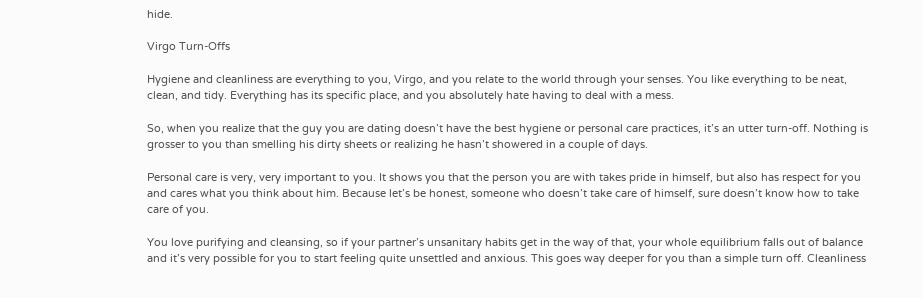hide.

Virgo Turn-Offs

Hygiene and cleanliness are everything to you, Virgo, and you relate to the world through your senses. You like everything to be neat, clean, and tidy. Everything has its specific place, and you absolutely hate having to deal with a mess.

So, when you realize that the guy you are dating doesn’t have the best hygiene or personal care practices, it’s an utter turn-off. Nothing is grosser to you than smelling his dirty sheets or realizing he hasn’t showered in a couple of days.

Personal care is very, very important to you. It shows you that the person you are with takes pride in himself, but also has respect for you and cares what you think about him. Because let’s be honest, someone who doesn’t take care of himself, sure doesn’t know how to take care of you.

You love purifying and cleansing, so if your partner’s unsanitary habits get in the way of that, your whole equilibrium falls out of balance and it’s very possible for you to start feeling quite unsettled and anxious. This goes way deeper for you than a simple turn off. Cleanliness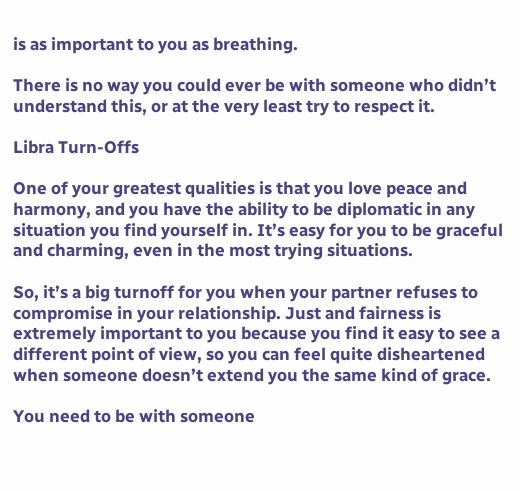is as important to you as breathing.

There is no way you could ever be with someone who didn’t understand this, or at the very least try to respect it.

Libra Turn-Offs

One of your greatest qualities is that you love peace and harmony, and you have the ability to be diplomatic in any situation you find yourself in. It’s easy for you to be graceful and charming, even in the most trying situations.

So, it’s a big turnoff for you when your partner refuses to compromise in your relationship. Just and fairness is extremely important to you because you find it easy to see a different point of view, so you can feel quite disheartened when someone doesn’t extend you the same kind of grace.

You need to be with someone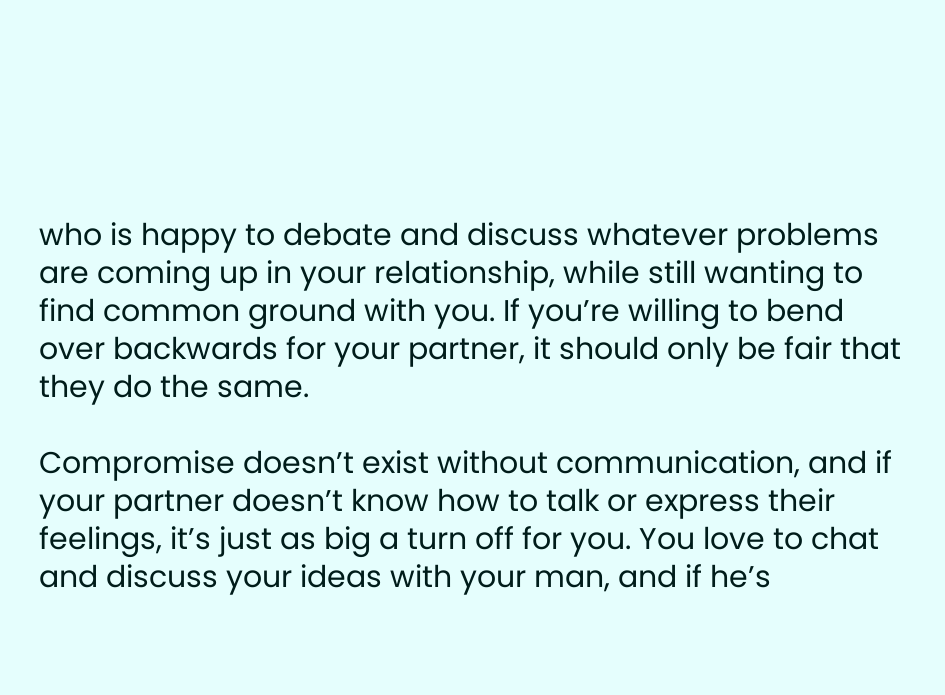who is happy to debate and discuss whatever problems are coming up in your relationship, while still wanting to find common ground with you. If you’re willing to bend over backwards for your partner, it should only be fair that they do the same.

Compromise doesn’t exist without communication, and if your partner doesn’t know how to talk or express their feelings, it’s just as big a turn off for you. You love to chat and discuss your ideas with your man, and if he’s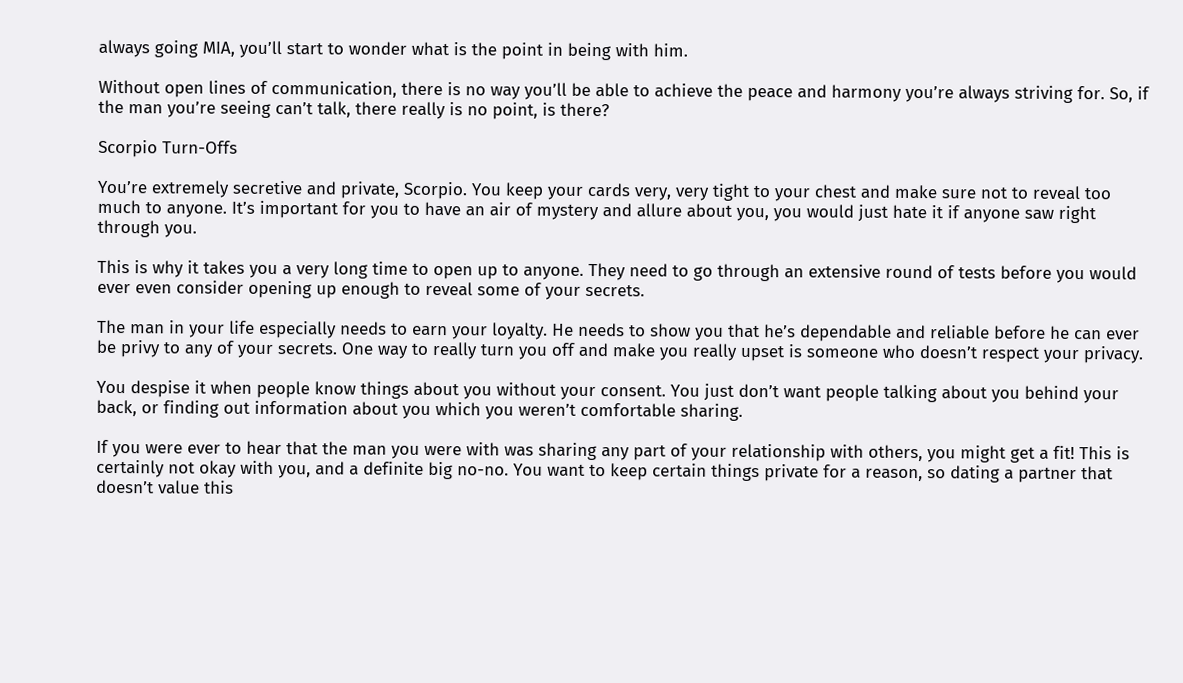always going MIA, you’ll start to wonder what is the point in being with him.

Without open lines of communication, there is no way you’ll be able to achieve the peace and harmony you’re always striving for. So, if the man you’re seeing can’t talk, there really is no point, is there?

Scorpio Turn-Offs

You’re extremely secretive and private, Scorpio. You keep your cards very, very tight to your chest and make sure not to reveal too much to anyone. It’s important for you to have an air of mystery and allure about you, you would just hate it if anyone saw right through you.

This is why it takes you a very long time to open up to anyone. They need to go through an extensive round of tests before you would ever even consider opening up enough to reveal some of your secrets.

The man in your life especially needs to earn your loyalty. He needs to show you that he’s dependable and reliable before he can ever be privy to any of your secrets. One way to really turn you off and make you really upset is someone who doesn’t respect your privacy.

You despise it when people know things about you without your consent. You just don’t want people talking about you behind your back, or finding out information about you which you weren’t comfortable sharing.

If you were ever to hear that the man you were with was sharing any part of your relationship with others, you might get a fit! This is certainly not okay with you, and a definite big no-no. You want to keep certain things private for a reason, so dating a partner that doesn’t value this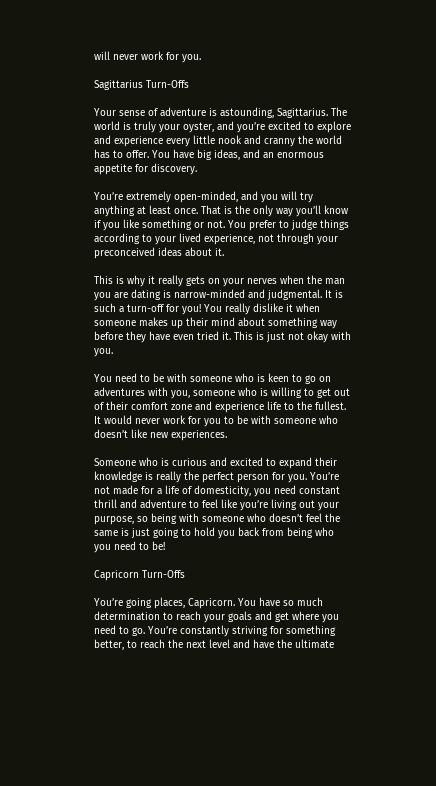will never work for you.

Sagittarius Turn-Offs

Your sense of adventure is astounding, Sagittarius. The world is truly your oyster, and you’re excited to explore and experience every little nook and cranny the world has to offer. You have big ideas, and an enormous appetite for discovery.

You’re extremely open-minded, and you will try anything at least once. That is the only way you’ll know if you like something or not. You prefer to judge things according to your lived experience, not through your preconceived ideas about it.

This is why it really gets on your nerves when the man you are dating is narrow-minded and judgmental. It is such a turn-off for you! You really dislike it when someone makes up their mind about something way before they have even tried it. This is just not okay with you.

You need to be with someone who is keen to go on adventures with you, someone who is willing to get out of their comfort zone and experience life to the fullest. It would never work for you to be with someone who doesn’t like new experiences.

Someone who is curious and excited to expand their knowledge is really the perfect person for you. You’re not made for a life of domesticity, you need constant thrill and adventure to feel like you’re living out your purpose, so being with someone who doesn’t feel the same is just going to hold you back from being who you need to be!

Capricorn Turn-Offs

You’re going places, Capricorn. You have so much determination to reach your goals and get where you need to go. You’re constantly striving for something better, to reach the next level and have the ultimate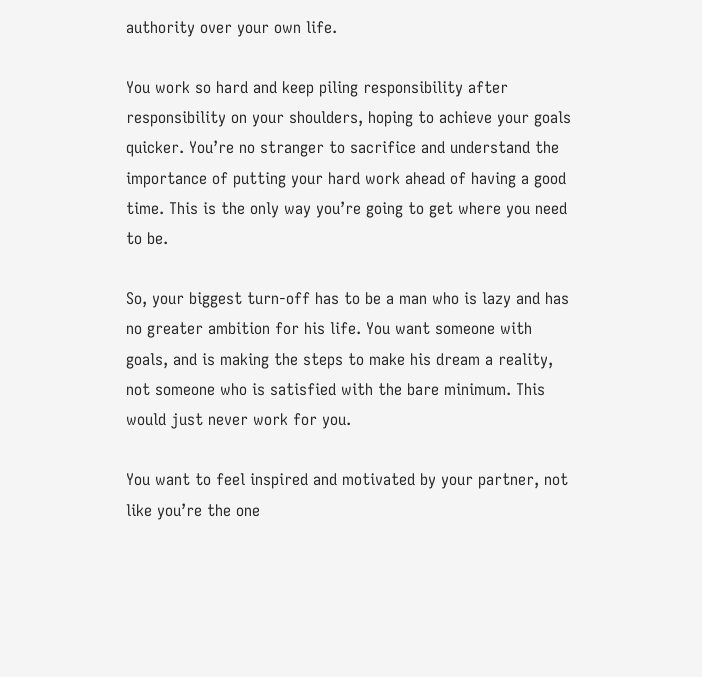authority over your own life.

You work so hard and keep piling responsibility after responsibility on your shoulders, hoping to achieve your goals quicker. You’re no stranger to sacrifice and understand the importance of putting your hard work ahead of having a good time. This is the only way you’re going to get where you need to be.

So, your biggest turn-off has to be a man who is lazy and has no greater ambition for his life. You want someone with goals, and is making the steps to make his dream a reality, not someone who is satisfied with the bare minimum. This would just never work for you.

You want to feel inspired and motivated by your partner, not like you’re the one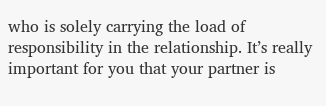who is solely carrying the load of responsibility in the relationship. It’s really important for you that your partner is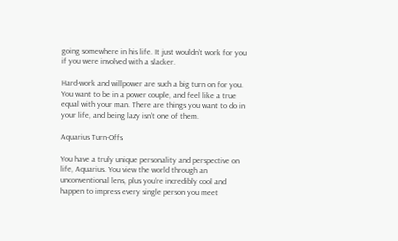going somewhere in his life. It just wouldn’t work for you if you were involved with a slacker.

Hard-work and willpower are such a big turn on for you. You want to be in a power couple, and feel like a true equal with your man. There are things you want to do in your life, and being lazy isn’t one of them.

Aquarius Turn-Offs

You have a truly unique personality and perspective on life, Aquarius. You view the world through an unconventional lens, plus you’re incredibly cool and happen to impress every single person you meet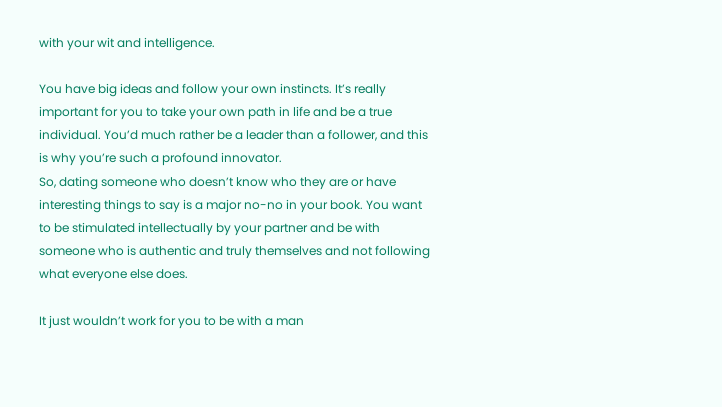with your wit and intelligence.

You have big ideas and follow your own instincts. It’s really important for you to take your own path in life and be a true individual. You’d much rather be a leader than a follower, and this is why you’re such a profound innovator.
So, dating someone who doesn’t know who they are or have interesting things to say is a major no-no in your book. You want to be stimulated intellectually by your partner and be with someone who is authentic and truly themselves and not following what everyone else does.

It just wouldn’t work for you to be with a man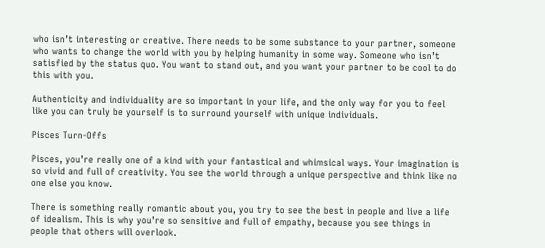who isn’t interesting or creative. There needs to be some substance to your partner, someone who wants to change the world with you by helping humanity in some way. Someone who isn’t satisfied by the status quo. You want to stand out, and you want your partner to be cool to do this with you.

Authenticity and individuality are so important in your life, and the only way for you to feel like you can truly be yourself is to surround yourself with unique individuals.

Pisces Turn-Offs

Pisces, you’re really one of a kind with your fantastical and whimsical ways. Your imagination is so vivid and full of creativity. You see the world through a unique perspective and think like no one else you know.

There is something really romantic about you, you try to see the best in people and live a life of idealism. This is why you’re so sensitive and full of empathy, because you see things in people that others will overlook.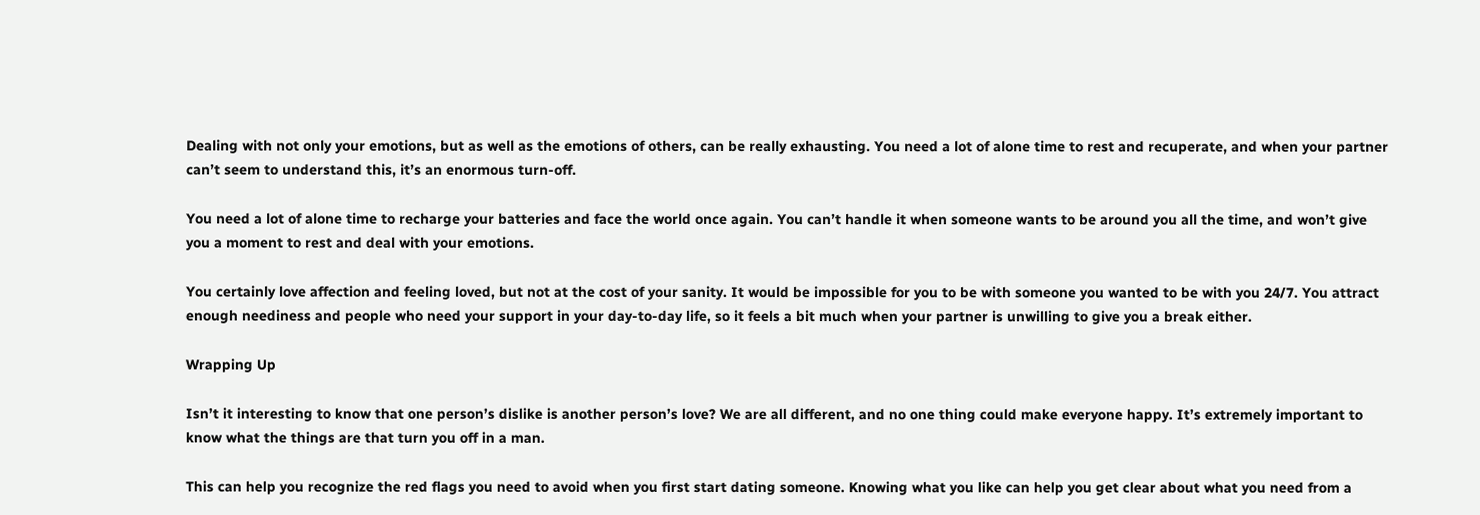Dealing with not only your emotions, but as well as the emotions of others, can be really exhausting. You need a lot of alone time to rest and recuperate, and when your partner can’t seem to understand this, it’s an enormous turn-off.

You need a lot of alone time to recharge your batteries and face the world once again. You can’t handle it when someone wants to be around you all the time, and won’t give you a moment to rest and deal with your emotions.

You certainly love affection and feeling loved, but not at the cost of your sanity. It would be impossible for you to be with someone you wanted to be with you 24/7. You attract enough neediness and people who need your support in your day-to-day life, so it feels a bit much when your partner is unwilling to give you a break either.

Wrapping Up

Isn’t it interesting to know that one person’s dislike is another person’s love? We are all different, and no one thing could make everyone happy. It’s extremely important to know what the things are that turn you off in a man.

This can help you recognize the red flags you need to avoid when you first start dating someone. Knowing what you like can help you get clear about what you need from a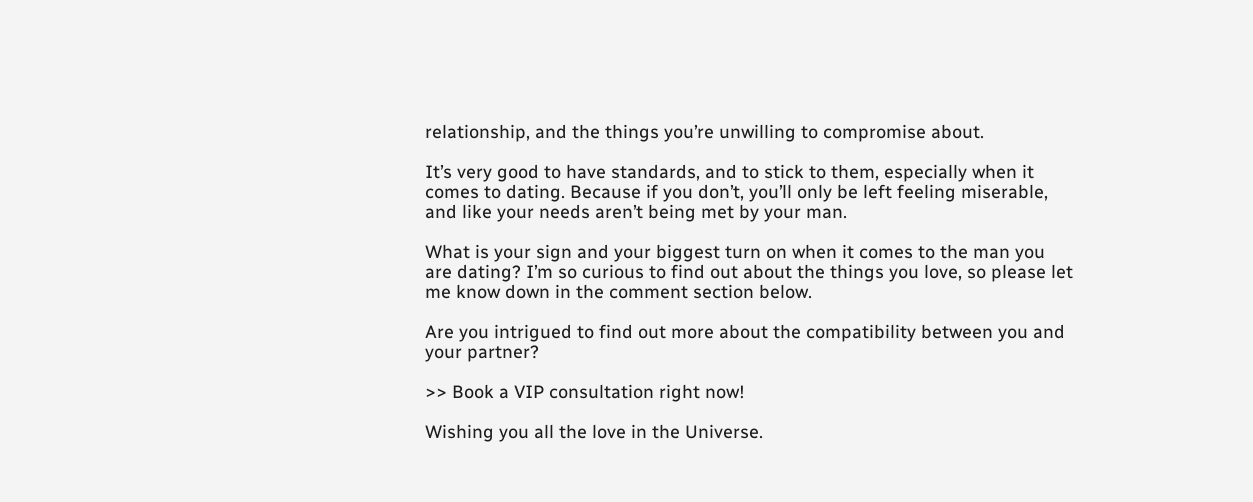relationship, and the things you’re unwilling to compromise about.

It’s very good to have standards, and to stick to them, especially when it comes to dating. Because if you don’t, you’ll only be left feeling miserable, and like your needs aren’t being met by your man.

What is your sign and your biggest turn on when it comes to the man you are dating? I’m so curious to find out about the things you love, so please let me know down in the comment section below.

Are you intrigued to find out more about the compatibility between you and your partner?

>> Book a VIP consultation right now!

Wishing you all the love in the Universe.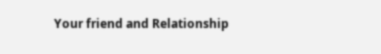Your friend and Relationship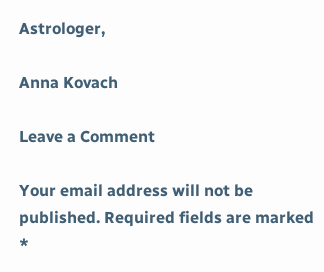Astrologer,

Anna Kovach

Leave a Comment

Your email address will not be published. Required fields are marked *